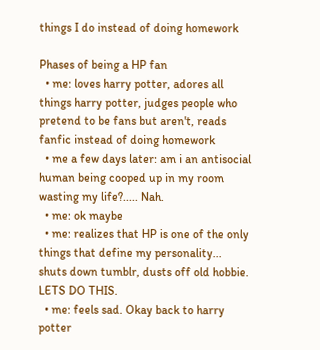things I do instead of doing homework

Phases of being a HP fan
  • me: loves harry potter, adores all things harry potter, judges people who pretend to be fans but aren't, reads fanfic instead of doing homework
  • me a few days later: am i an antisocial human being cooped up in my room wasting my life?..... Nah.
  • me: ok maybe
  • me: realizes that HP is one of the only things that define my personality... shuts down tumblr, dusts off old hobbie. LETS DO THIS.
  • me: feels sad. Okay back to harry potter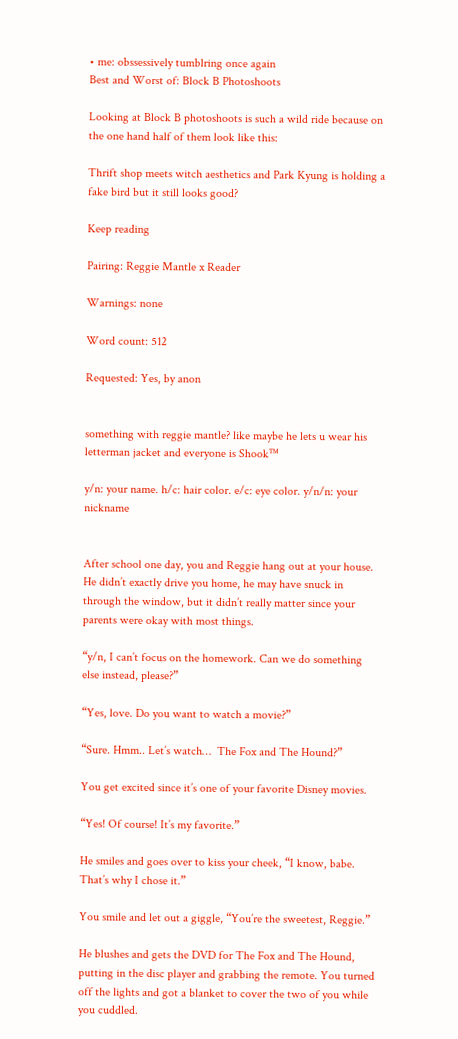• me: obssessively tumblring once again
Best and Worst of: Block B Photoshoots

Looking at Block B photoshoots is such a wild ride because on the one hand half of them look like this:

Thrift shop meets witch aesthetics and Park Kyung is holding a fake bird but it still looks good?

Keep reading

Pairing: Reggie Mantle x Reader

Warnings: none

Word count: 512

Requested: Yes, by anon


something with reggie mantle? like maybe he lets u wear his letterman jacket and everyone is Shook™

y/n: your name. h/c: hair color. e/c: eye color. y/n/n: your nickname


After school one day, you and Reggie hang out at your house. He didn’t exactly drive you home, he may have snuck in through the window, but it didn’t really matter since your parents were okay with most things.

“y/n, I can’t focus on the homework. Can we do something else instead, please?”

“Yes, love. Do you want to watch a movie?”

“Sure. Hmm.. Let’s watch…  The Fox and The Hound?”

You get excited since it’s one of your favorite Disney movies.

“Yes! Of course! It’s my favorite.”

He smiles and goes over to kiss your cheek, “I know, babe. That’s why I chose it.”

You smile and let out a giggle, “You’re the sweetest, Reggie.”

He blushes and gets the DVD for The Fox and The Hound, putting in the disc player and grabbing the remote. You turned off the lights and got a blanket to cover the two of you while you cuddled.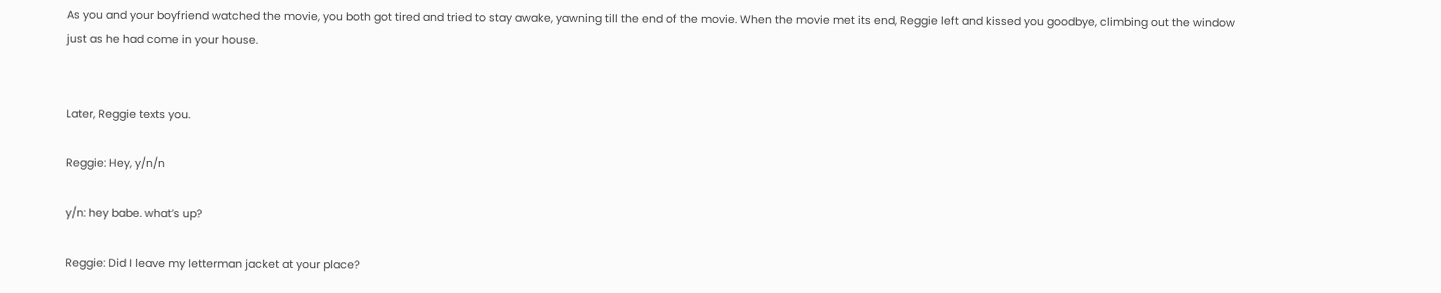As you and your boyfriend watched the movie, you both got tired and tried to stay awake, yawning till the end of the movie. When the movie met its end, Reggie left and kissed you goodbye, climbing out the window just as he had come in your house.


Later, Reggie texts you.

Reggie: Hey, y/n/n

y/n: hey babe. what’s up?

Reggie: Did I leave my letterman jacket at your place?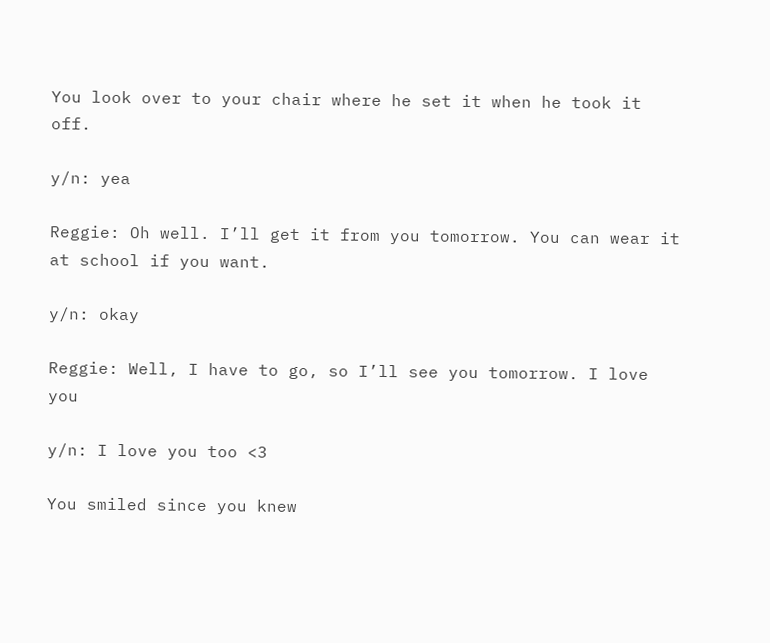You look over to your chair where he set it when he took it off.

y/n: yea

Reggie: Oh well. I’ll get it from you tomorrow. You can wear it at school if you want.

y/n: okay

Reggie: Well, I have to go, so I’ll see you tomorrow. I love you

y/n: I love you too <3

You smiled since you knew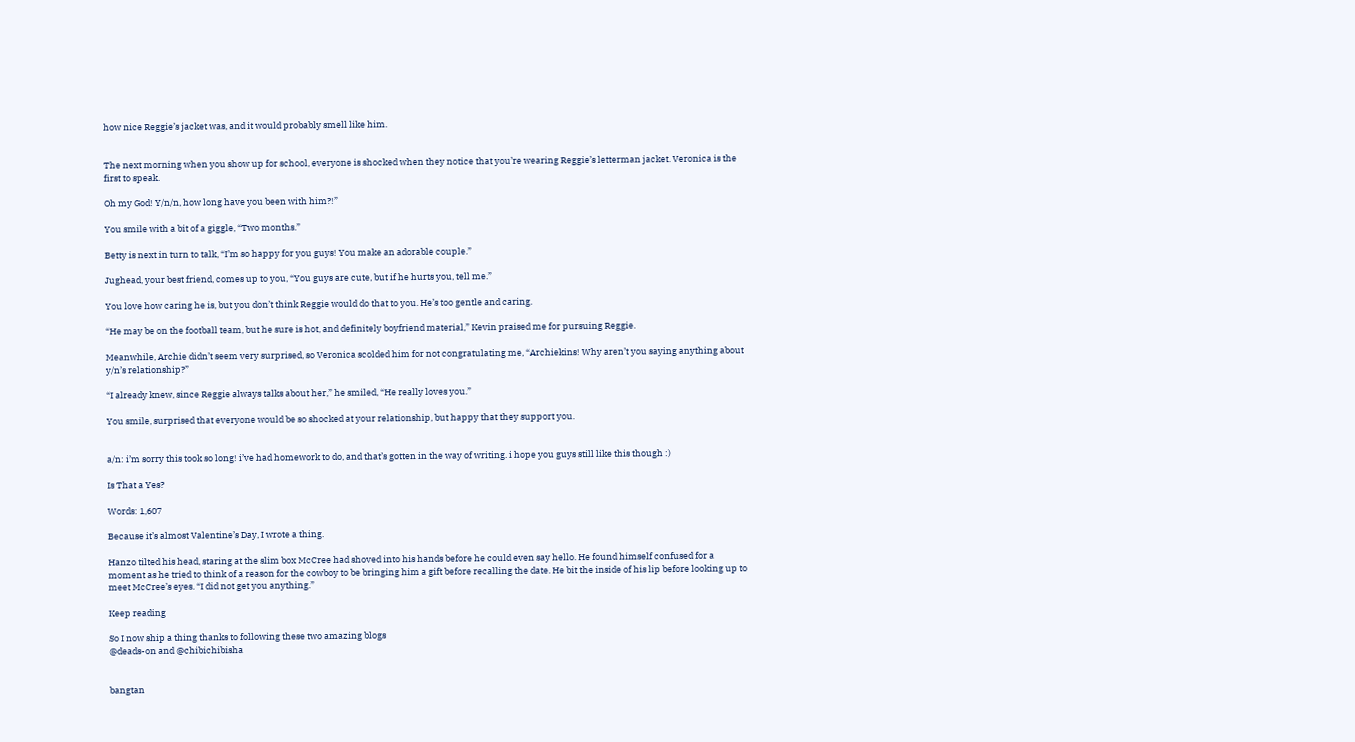how nice Reggie’s jacket was, and it would probably smell like him.


The next morning when you show up for school, everyone is shocked when they notice that you’re wearing Reggie’s letterman jacket. Veronica is the first to speak.

Oh my God! Y/n/n, how long have you been with him?!”

You smile with a bit of a giggle, “Two months.”

Betty is next in turn to talk, “I’m so happy for you guys! You make an adorable couple.”

Jughead, your best friend, comes up to you, “You guys are cute, but if he hurts you, tell me.”

You love how caring he is, but you don’t think Reggie would do that to you. He’s too gentle and caring.

“He may be on the football team, but he sure is hot, and definitely boyfriend material,” Kevin praised me for pursuing Reggie.

Meanwhile, Archie didn’t seem very surprised, so Veronica scolded him for not congratulating me, “Archiekins! Why aren’t you saying anything about y/n’s relationship?”

“I already knew, since Reggie always talks about her,” he smiled, “He really loves you.”

You smile, surprised that everyone would be so shocked at your relationship, but happy that they support you.


a/n: i’m sorry this took so long! i’ve had homework to do, and that’s gotten in the way of writing. i hope you guys still like this though :)

Is That a Yes?

Words: 1,607

Because it’s almost Valentine’s Day, I wrote a thing.

Hanzo tilted his head, staring at the slim box McCree had shoved into his hands before he could even say hello. He found himself confused for a moment as he tried to think of a reason for the cowboy to be bringing him a gift before recalling the date. He bit the inside of his lip before looking up to meet McCree’s eyes. “I did not get you anything.”

Keep reading

So I now ship a thing thanks to following these two amazing blogs
@deads-on and @chibichibisha


bangtan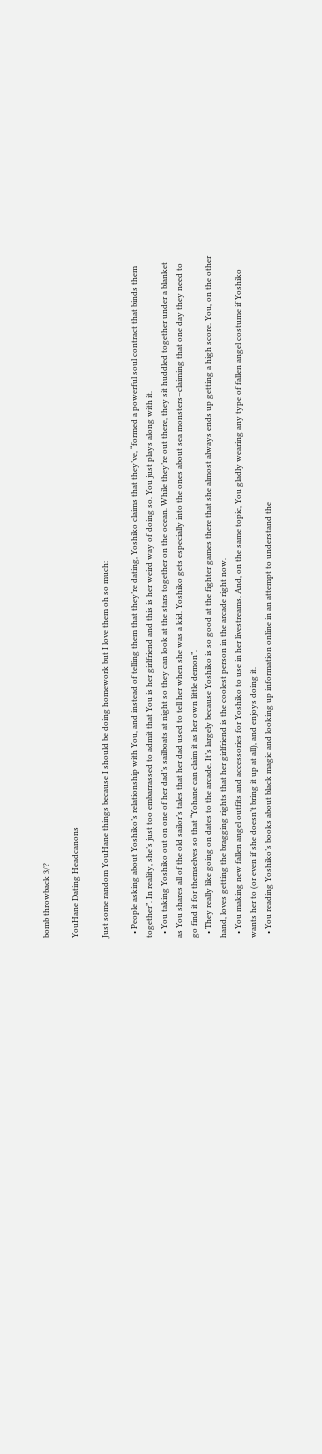bomb throwback 3/?

YouHane Dating Headcanons

Just some random YouHane things because I should be doing homework but I love them oh so much:

  • People asking about Yoshiko’s relationship with You, and instead of telling them that they’re dating, Yoshiko claims that they’ve, “formed a powerful soul contract that binds them together”. In reality, she’s just too embarrassed to admit that You is her girlfriend and this is her weird way of doing so. You just plays along with it.
  • You taking Yoshiko out on one of her dad’s sailboats at night so they can look at the stars together on the ocean. While they’re out there, they sit huddled together under a blanket as You shares all of the old sailor’s tales that her dad used to tell her when she was a kid. Yoshiko gets especially into the ones about sea monsters–claiming that one day they need to go find it for themselves so that “Yohane can claim it as her own little demon”.
  • They really like going on dates to the arcade. It’s largely because Yoshiko is so good at the fighter games there that she almost always ends up getting a high score. You, on the other hand, loves getting the bragging rights that her girlfriend is the coolest person in the arcade right now.
  • You making new fallen angel outfits and accessories for Yoshiko to use in her livestreams. And, on the same topic, You gladly wearing any type of fallen angel costume if Yoshiko wants her to (or even if she doesn’t bring it up at all), and enjoys doing it.
  • You reading Yoshiko’s books about black magic and looking up information online in an attempt to understand the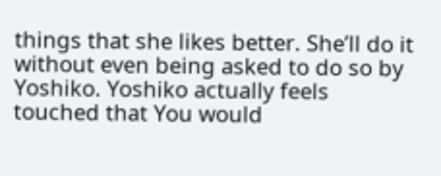things that she likes better. She’ll do it without even being asked to do so by Yoshiko. Yoshiko actually feels touched that You would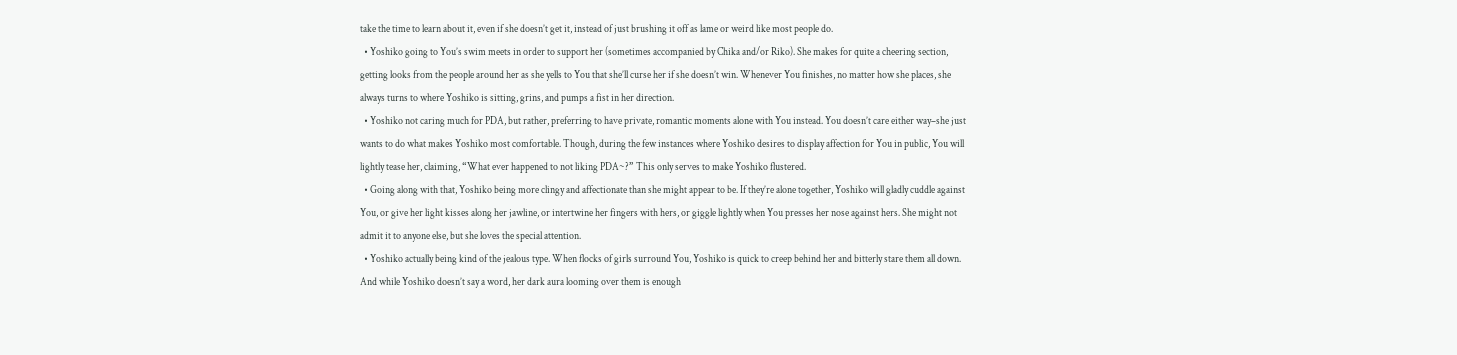take the time to learn about it, even if she doesn’t get it, instead of just brushing it off as lame or weird like most people do.
  • Yoshiko going to You’s swim meets in order to support her (sometimes accompanied by Chika and/or Riko). She makes for quite a cheering section, getting looks from the people around her as she yells to You that she’ll curse her if she doesn’t win. Whenever You finishes, no matter how she places, she always turns to where Yoshiko is sitting, grins, and pumps a fist in her direction.
  • Yoshiko not caring much for PDA, but rather, preferring to have private, romantic moments alone with You instead. You doesn’t care either way–she just wants to do what makes Yoshiko most comfortable. Though, during the few instances where Yoshiko desires to display affection for You in public, You will lightly tease her, claiming, “What ever happened to not liking PDA~?” This only serves to make Yoshiko flustered.
  • Going along with that, Yoshiko being more clingy and affectionate than she might appear to be. If they’re alone together, Yoshiko will gladly cuddle against You, or give her light kisses along her jawline, or intertwine her fingers with hers, or giggle lightly when You presses her nose against hers. She might not admit it to anyone else, but she loves the special attention.
  • Yoshiko actually being kind of the jealous type. When flocks of girls surround You, Yoshiko is quick to creep behind her and bitterly stare them all down. And while Yoshiko doesn’t say a word, her dark aura looming over them is enough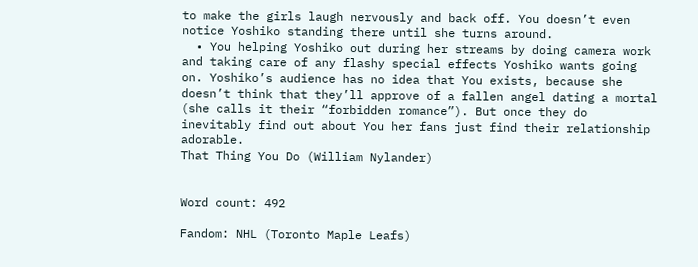to make the girls laugh nervously and back off. You doesn’t even notice Yoshiko standing there until she turns around.
  • You helping Yoshiko out during her streams by doing camera work and taking care of any flashy special effects Yoshiko wants going on. Yoshiko’s audience has no idea that You exists, because she doesn’t think that they’ll approve of a fallen angel dating a mortal (she calls it their “forbidden romance”). But once they do inevitably find out about You her fans just find their relationship adorable.
That Thing You Do (William Nylander)


Word count: 492

Fandom: NHL (Toronto Maple Leafs)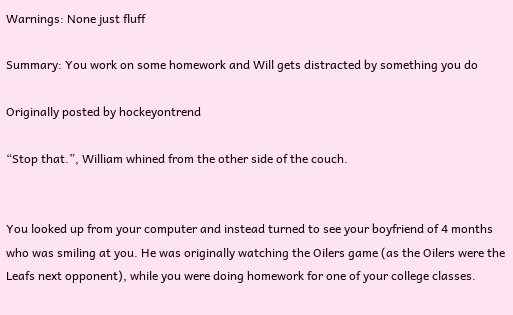Warnings: None just fluff

Summary: You work on some homework and Will gets distracted by something you do

Originally posted by hockeyontrend

“Stop that.”, William whined from the other side of the couch.


You looked up from your computer and instead turned to see your boyfriend of 4 months who was smiling at you. He was originally watching the Oilers game (as the Oilers were the Leafs next opponent), while you were doing homework for one of your college classes.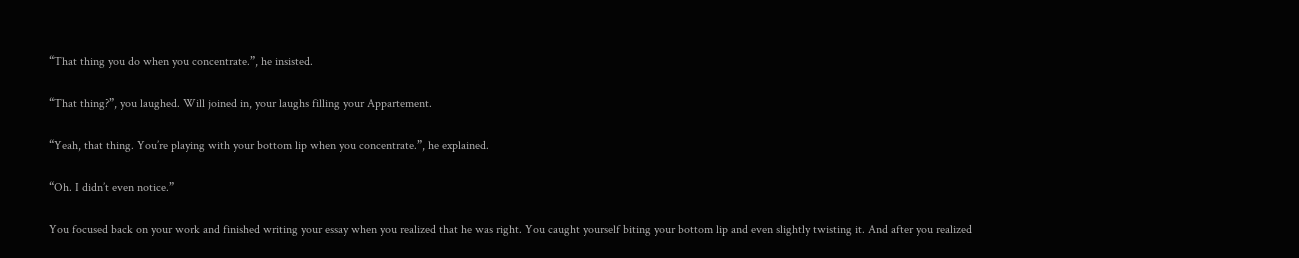“That thing you do when you concentrate.”, he insisted.

“That thing?”, you laughed. Will joined in, your laughs filling your Appartement.

“Yeah, that thing. You’re playing with your bottom lip when you concentrate.”, he explained.

“Oh. I didn’t even notice.”

You focused back on your work and finished writing your essay when you realized that he was right. You caught yourself biting your bottom lip and even slightly twisting it. And after you realized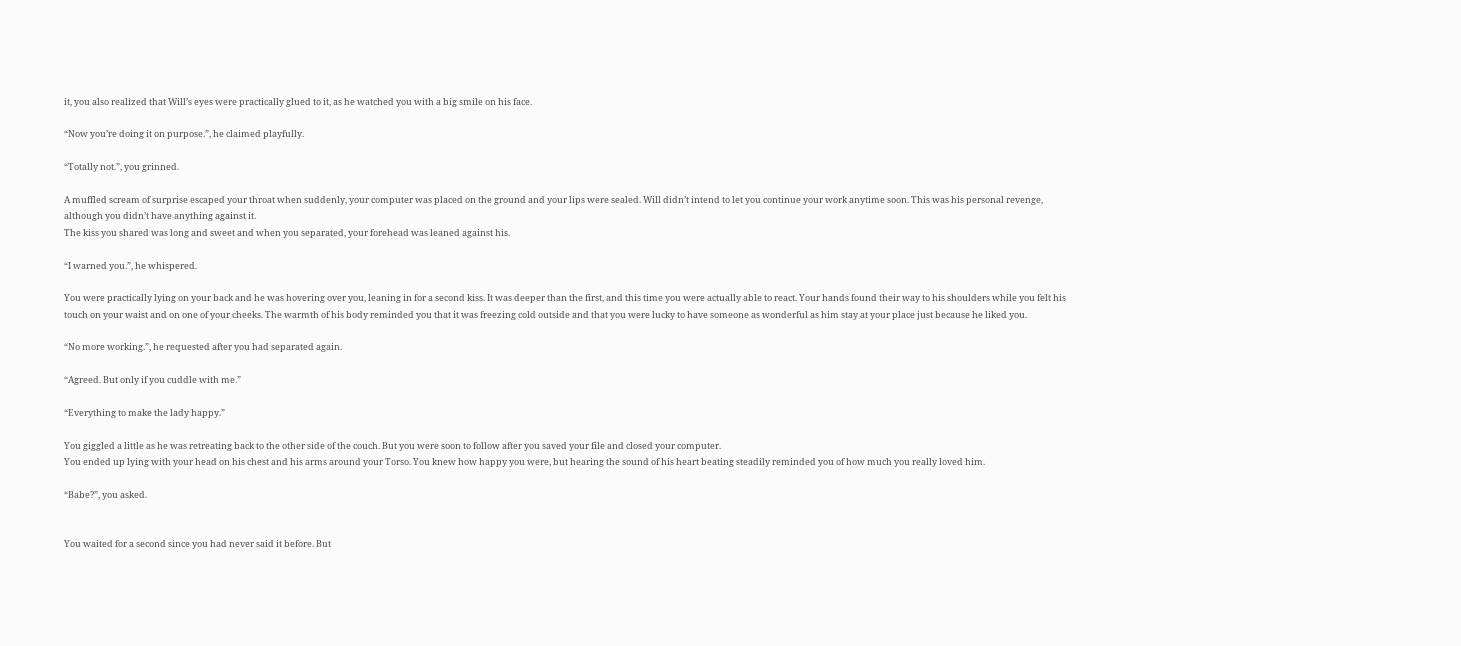it, you also realized that Will’s eyes were practically glued to it, as he watched you with a big smile on his face.

“Now you’re doing it on purpose.”, he claimed playfully.

“Totally not.”, you grinned.

A muffled scream of surprise escaped your throat when suddenly, your computer was placed on the ground and your lips were sealed. Will didn’t intend to let you continue your work anytime soon. This was his personal revenge, although you didn’t have anything against it.
The kiss you shared was long and sweet and when you separated, your forehead was leaned against his.

“I warned you.”, he whispered.

You were practically lying on your back and he was hovering over you, leaning in for a second kiss. It was deeper than the first, and this time you were actually able to react. Your hands found their way to his shoulders while you felt his touch on your waist and on one of your cheeks. The warmth of his body reminded you that it was freezing cold outside and that you were lucky to have someone as wonderful as him stay at your place just because he liked you.

“No more working.”, he requested after you had separated again.

“Agreed. But only if you cuddle with me.”

“Everything to make the lady happy.”

You giggled a little as he was retreating back to the other side of the couch. But you were soon to follow after you saved your file and closed your computer.
You ended up lying with your head on his chest and his arms around your Torso. You knew how happy you were, but hearing the sound of his heart beating steadily reminded you of how much you really loved him.

“Babe?”, you asked.


You waited for a second since you had never said it before. But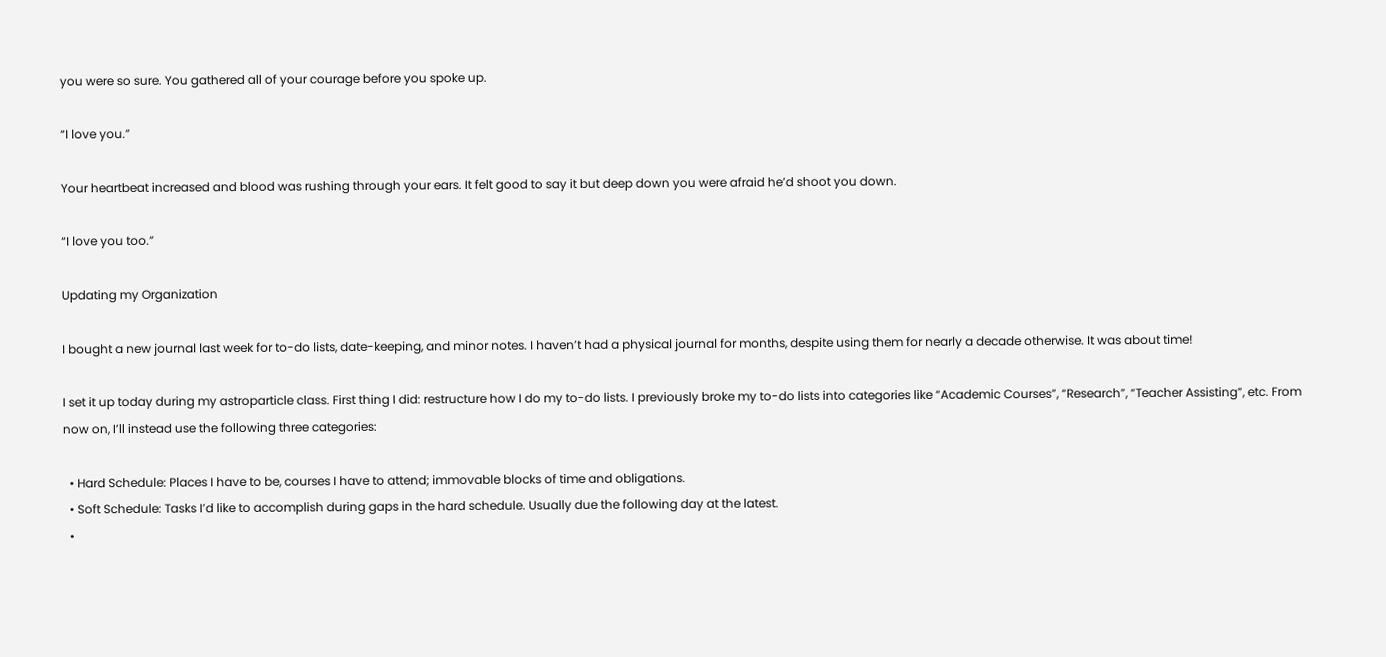you were so sure. You gathered all of your courage before you spoke up.

“I love you.”

Your heartbeat increased and blood was rushing through your ears. It felt good to say it but deep down you were afraid he’d shoot you down.

“I love you too.”

Updating my Organization

I bought a new journal last week for to-do lists, date-keeping, and minor notes. I haven’t had a physical journal for months, despite using them for nearly a decade otherwise. It was about time!

I set it up today during my astroparticle class. First thing I did: restructure how I do my to-do lists. I previously broke my to-do lists into categories like “Academic Courses”, “Research”, “Teacher Assisting”, etc. From now on, I’ll instead use the following three categories:

  • Hard Schedule: Places I have to be, courses I have to attend; immovable blocks of time and obligations.
  • Soft Schedule: Tasks I’d like to accomplish during gaps in the hard schedule. Usually due the following day at the latest.
  •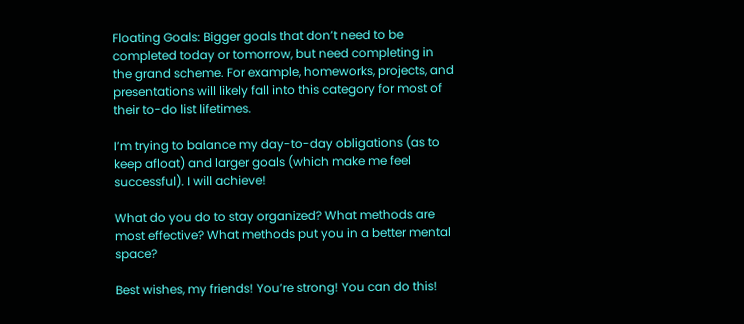Floating Goals: Bigger goals that don’t need to be completed today or tomorrow, but need completing in the grand scheme. For example, homeworks, projects, and presentations will likely fall into this category for most of their to-do list lifetimes.

I’m trying to balance my day-to-day obligations (as to keep afloat) and larger goals (which make me feel successful). I will achieve!

What do you do to stay organized? What methods are most effective? What methods put you in a better mental space?

Best wishes, my friends! You’re strong! You can do this!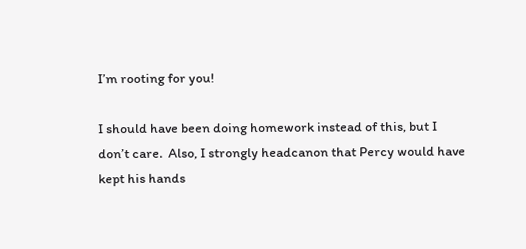I’m rooting for you!

I should have been doing homework instead of this, but I don’t care.  Also, I strongly headcanon that Percy would have kept his hands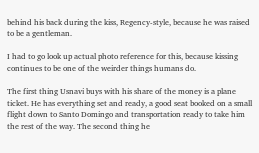behind his back during the kiss, Regency-style, because he was raised to be a gentleman.

I had to go look up actual photo reference for this, because kissing continues to be one of the weirder things humans do.

The first thing Usnavi buys with his share of the money is a plane ticket. He has everything set and ready, a good seat booked on a small flight down to Santo Domingo and transportation ready to take him the rest of the way. The second thing he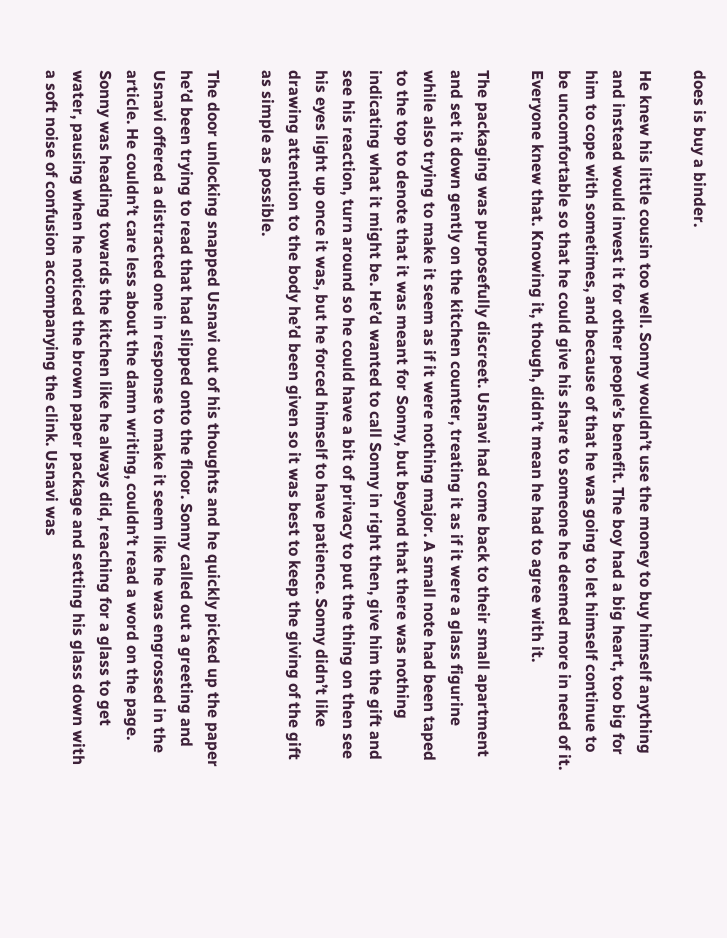does is buy a binder.

He knew his little cousin too well. Sonny wouldn’t use the money to buy himself anything and instead would invest it for other people’s benefit. The boy had a big heart, too big for him to cope with sometimes, and because of that he was going to let himself continue to be uncomfortable so that he could give his share to someone he deemed more in need of it. Everyone knew that. Knowing it, though, didn’t mean he had to agree with it.

The packaging was purposefully discreet. Usnavi had come back to their small apartment and set it down gently on the kitchen counter, treating it as if it were a glass figurine while also trying to make it seem as if it were nothing major. A small note had been taped to the top to denote that it was meant for Sonny, but beyond that there was nothing indicating what it might be. He’d wanted to call Sonny in right then, give him the gift and see his reaction, turn around so he could have a bit of privacy to put the thing on then see his eyes light up once it was, but he forced himself to have patience. Sonny didn’t like drawing attention to the body he’d been given so it was best to keep the giving of the gift as simple as possible.

The door unlocking snapped Usnavi out of his thoughts and he quickly picked up the paper he’d been trying to read that had slipped onto the floor. Sonny called out a greeting and Usnavi offered a distracted one in response to make it seem like he was engrossed in the article. He couldn’t care less about the damn writing, couldn’t read a word on the page. Sonny was heading towards the kitchen like he always did, reaching for a glass to get water, pausing when he noticed the brown paper package and setting his glass down with a soft noise of confusion accompanying the clink. Usnavi was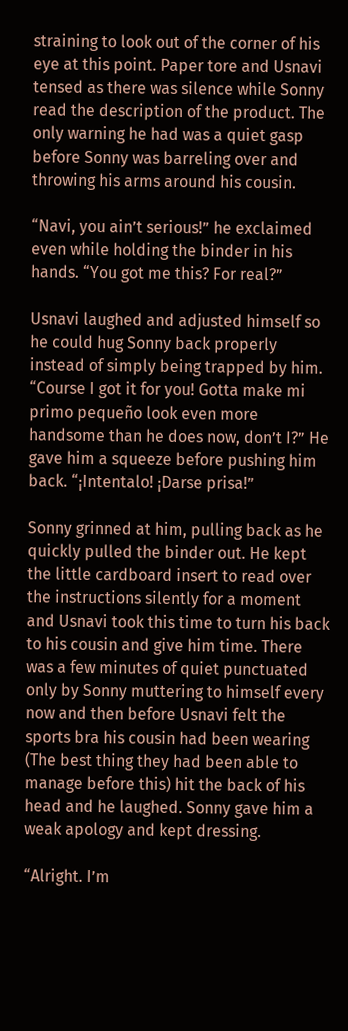straining to look out of the corner of his eye at this point. Paper tore and Usnavi tensed as there was silence while Sonny read the description of the product. The only warning he had was a quiet gasp before Sonny was barreling over and throwing his arms around his cousin.

“Navi, you ain’t serious!” he exclaimed even while holding the binder in his hands. “You got me this? For real?”

Usnavi laughed and adjusted himself so he could hug Sonny back properly instead of simply being trapped by him. “Course I got it for you! Gotta make mi primo pequeño look even more handsome than he does now, don’t I?” He gave him a squeeze before pushing him back. “¡Intentalo! ¡Darse prisa!”

Sonny grinned at him, pulling back as he quickly pulled the binder out. He kept the little cardboard insert to read over the instructions silently for a moment and Usnavi took this time to turn his back to his cousin and give him time. There was a few minutes of quiet punctuated only by Sonny muttering to himself every now and then before Usnavi felt the sports bra his cousin had been wearing (The best thing they had been able to manage before this) hit the back of his head and he laughed. Sonny gave him a weak apology and kept dressing.

“Alright. I’m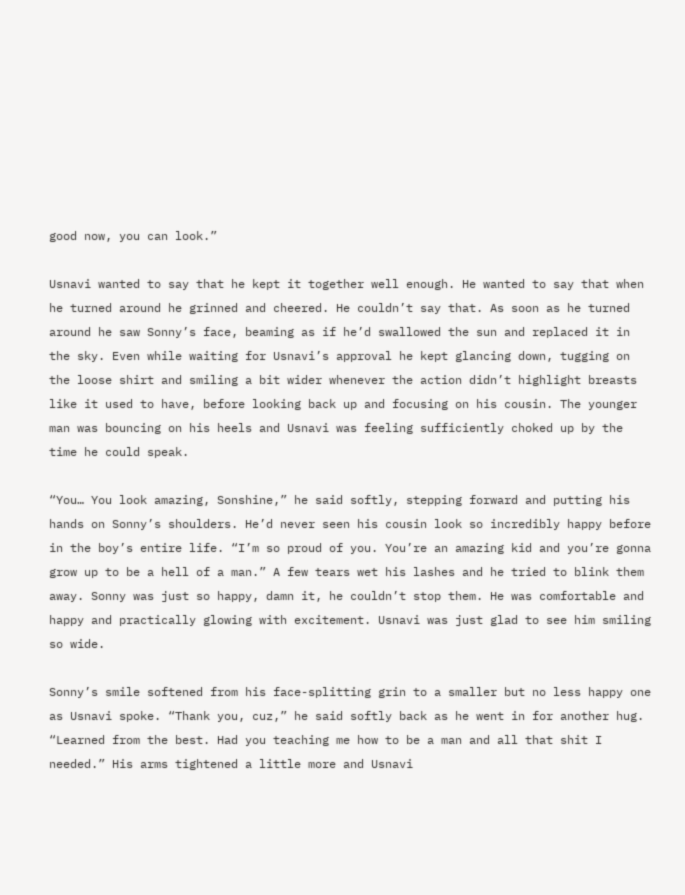good now, you can look.”

Usnavi wanted to say that he kept it together well enough. He wanted to say that when he turned around he grinned and cheered. He couldn’t say that. As soon as he turned around he saw Sonny’s face, beaming as if he’d swallowed the sun and replaced it in the sky. Even while waiting for Usnavi’s approval he kept glancing down, tugging on the loose shirt and smiling a bit wider whenever the action didn’t highlight breasts like it used to have, before looking back up and focusing on his cousin. The younger man was bouncing on his heels and Usnavi was feeling sufficiently choked up by the time he could speak.

“You… You look amazing, Sonshine,” he said softly, stepping forward and putting his hands on Sonny’s shoulders. He’d never seen his cousin look so incredibly happy before in the boy’s entire life. “I’m so proud of you. You’re an amazing kid and you’re gonna grow up to be a hell of a man.” A few tears wet his lashes and he tried to blink them away. Sonny was just so happy, damn it, he couldn’t stop them. He was comfortable and happy and practically glowing with excitement. Usnavi was just glad to see him smiling so wide.

Sonny’s smile softened from his face-splitting grin to a smaller but no less happy one as Usnavi spoke. “Thank you, cuz,” he said softly back as he went in for another hug. “Learned from the best. Had you teaching me how to be a man and all that shit I needed.” His arms tightened a little more and Usnavi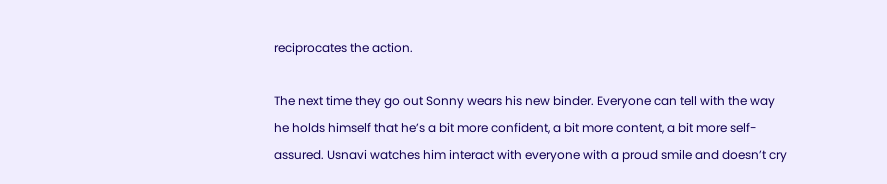reciprocates the action.

The next time they go out Sonny wears his new binder. Everyone can tell with the way he holds himself that he’s a bit more confident, a bit more content, a bit more self-assured. Usnavi watches him interact with everyone with a proud smile and doesn’t cry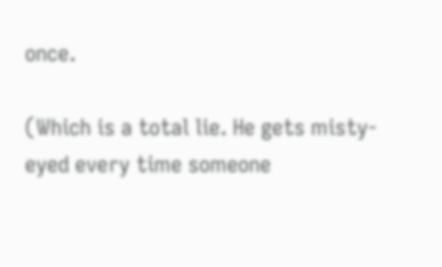once.

(Which is a total lie. He gets misty-eyed every time someone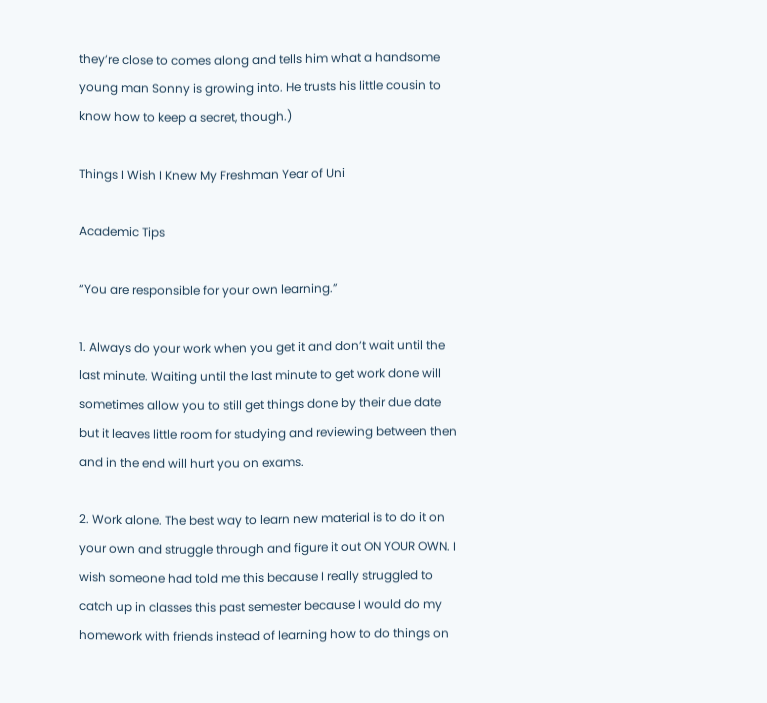they’re close to comes along and tells him what a handsome young man Sonny is growing into. He trusts his little cousin to know how to keep a secret, though.)

Things I Wish I Knew My Freshman Year of Uni

Academic Tips

“You are responsible for your own learning.”

1. Always do your work when you get it and don’t wait until the last minute. Waiting until the last minute to get work done will sometimes allow you to still get things done by their due date but it leaves little room for studying and reviewing between then and in the end will hurt you on exams.

2. Work alone. The best way to learn new material is to do it on your own and struggle through and figure it out ON YOUR OWN. I wish someone had told me this because I really struggled to catch up in classes this past semester because I would do my homework with friends instead of learning how to do things on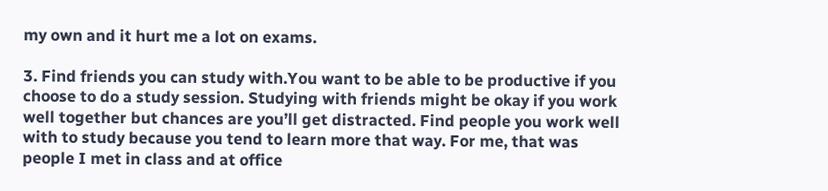my own and it hurt me a lot on exams.

3. Find friends you can study with.You want to be able to be productive if you choose to do a study session. Studying with friends might be okay if you work well together but chances are you’ll get distracted. Find people you work well with to study because you tend to learn more that way. For me, that was people I met in class and at office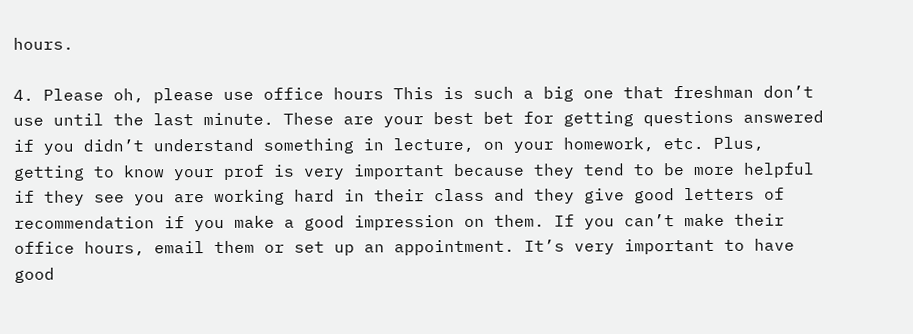hours.

4. Please oh, please use office hours This is such a big one that freshman don’t use until the last minute. These are your best bet for getting questions answered if you didn’t understand something in lecture, on your homework, etc. Plus, getting to know your prof is very important because they tend to be more helpful if they see you are working hard in their class and they give good letters of recommendation if you make a good impression on them. If you can’t make their office hours, email them or set up an appointment. It’s very important to have good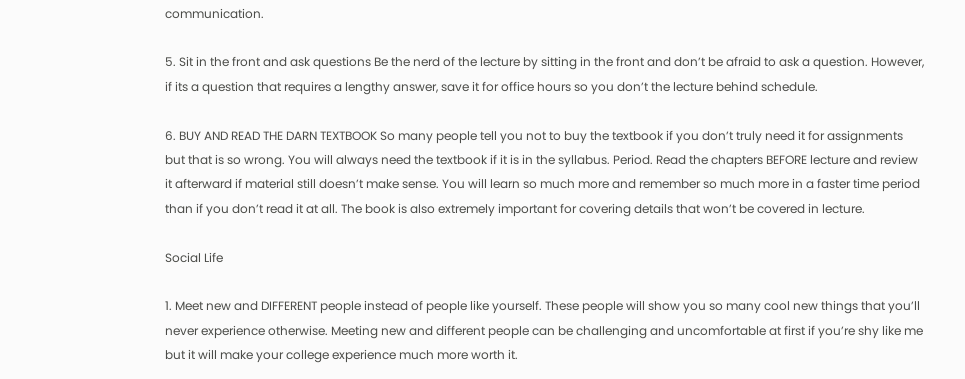communication.

5. Sit in the front and ask questions Be the nerd of the lecture by sitting in the front and don’t be afraid to ask a question. However, if its a question that requires a lengthy answer, save it for office hours so you don’t the lecture behind schedule.

6. BUY AND READ THE DARN TEXTBOOK So many people tell you not to buy the textbook if you don’t truly need it for assignments but that is so wrong. You will always need the textbook if it is in the syllabus. Period. Read the chapters BEFORE lecture and review it afterward if material still doesn’t make sense. You will learn so much more and remember so much more in a faster time period than if you don’t read it at all. The book is also extremely important for covering details that won’t be covered in lecture.

Social Life

1. Meet new and DIFFERENT people instead of people like yourself. These people will show you so many cool new things that you’ll never experience otherwise. Meeting new and different people can be challenging and uncomfortable at first if you’re shy like me but it will make your college experience much more worth it.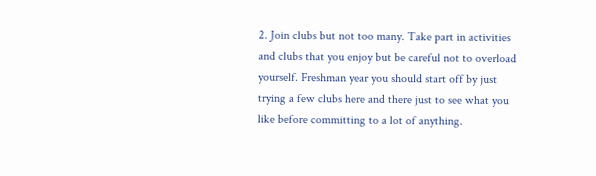2. Join clubs but not too many. Take part in activities and clubs that you enjoy but be careful not to overload yourself. Freshman year you should start off by just trying a few clubs here and there just to see what you like before committing to a lot of anything.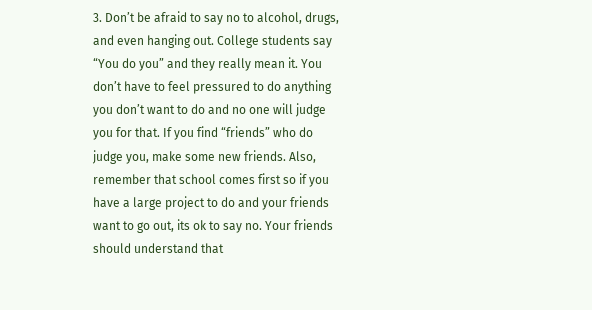3. Don’t be afraid to say no to alcohol, drugs, and even hanging out. College students say “You do you” and they really mean it. You don’t have to feel pressured to do anything you don’t want to do and no one will judge you for that. If you find “friends” who do judge you, make some new friends. Also, remember that school comes first so if you have a large project to do and your friends want to go out, its ok to say no. Your friends should understand that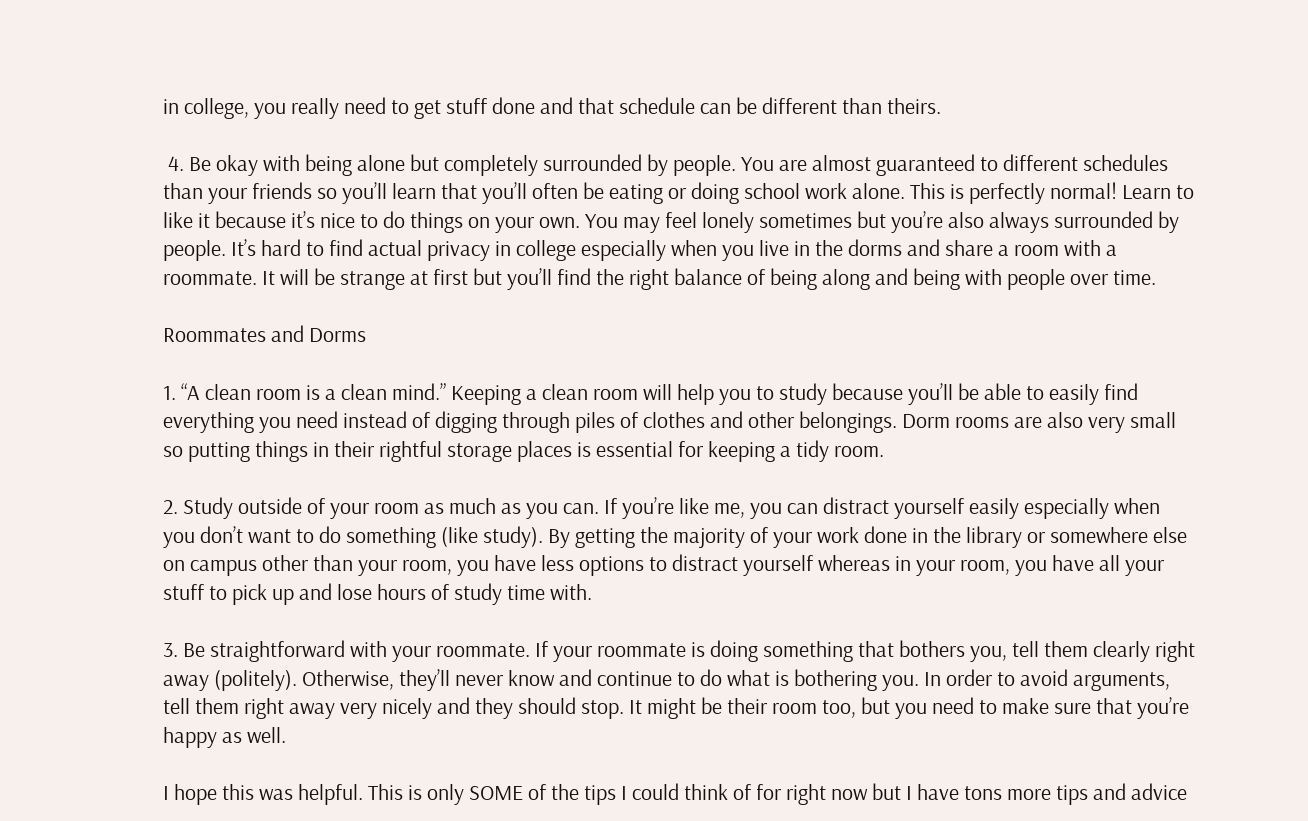in college, you really need to get stuff done and that schedule can be different than theirs.

 4. Be okay with being alone but completely surrounded by people. You are almost guaranteed to different schedules than your friends so you’ll learn that you’ll often be eating or doing school work alone. This is perfectly normal! Learn to like it because it’s nice to do things on your own. You may feel lonely sometimes but you’re also always surrounded by people. It’s hard to find actual privacy in college especially when you live in the dorms and share a room with a roommate. It will be strange at first but you’ll find the right balance of being along and being with people over time.

Roommates and Dorms

1. “A clean room is a clean mind.” Keeping a clean room will help you to study because you’ll be able to easily find everything you need instead of digging through piles of clothes and other belongings. Dorm rooms are also very small so putting things in their rightful storage places is essential for keeping a tidy room.

2. Study outside of your room as much as you can. If you’re like me, you can distract yourself easily especially when you don’t want to do something (like study). By getting the majority of your work done in the library or somewhere else on campus other than your room, you have less options to distract yourself whereas in your room, you have all your stuff to pick up and lose hours of study time with.

3. Be straightforward with your roommate. If your roommate is doing something that bothers you, tell them clearly right away (politely). Otherwise, they’ll never know and continue to do what is bothering you. In order to avoid arguments, tell them right away very nicely and they should stop. It might be their room too, but you need to make sure that you’re happy as well.

I hope this was helpful. This is only SOME of the tips I could think of for right now but I have tons more tips and advice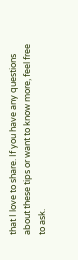that I love to share. If you have any questions about these tips or want to know more, feel free to ask.